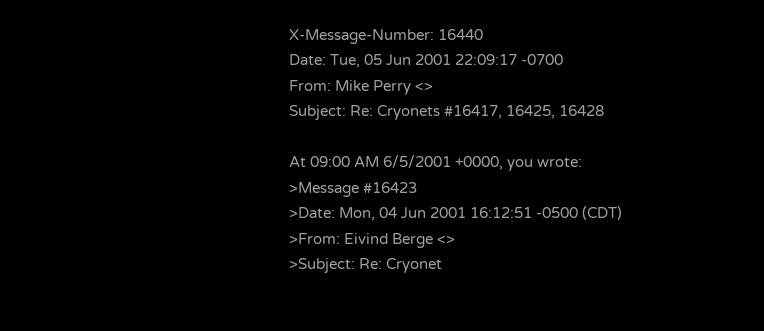X-Message-Number: 16440
Date: Tue, 05 Jun 2001 22:09:17 -0700
From: Mike Perry <>
Subject: Re: Cryonets #16417, 16425, 16428

At 09:00 AM 6/5/2001 +0000, you wrote:
>Message #16423
>Date: Mon, 04 Jun 2001 16:12:51 -0500 (CDT)
>From: Eivind Berge <>
>Subject: Re: Cryonet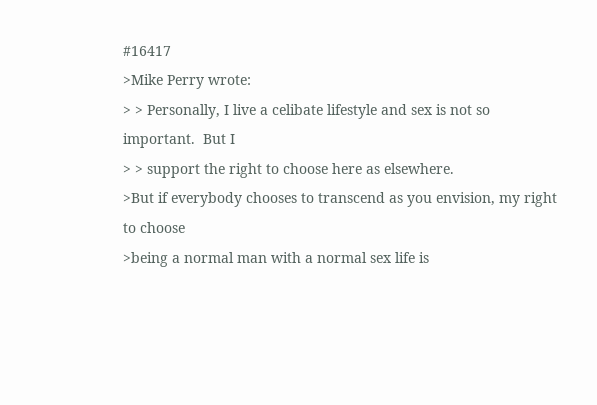#16417
>Mike Perry wrote:
> > Personally, I live a celibate lifestyle and sex is not so important.  But I
> > support the right to choose here as elsewhere.
>But if everybody chooses to transcend as you envision, my right to choose
>being a normal man with a normal sex life is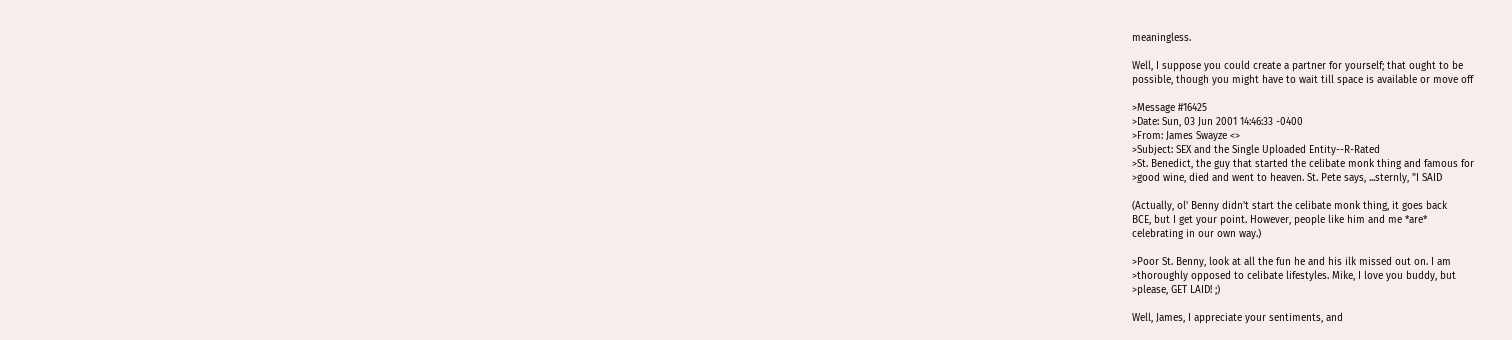meaningless.

Well, I suppose you could create a partner for yourself; that ought to be
possible, though you might have to wait till space is available or move off

>Message #16425
>Date: Sun, 03 Jun 2001 14:46:33 -0400
>From: James Swayze <>
>Subject: SEX and the Single Uploaded Entity--R-Rated
>St. Benedict, the guy that started the celibate monk thing and famous for
>good wine, died and went to heaven. St. Pete says, ...sternly, "I SAID

(Actually, ol' Benny didn't start the celibate monk thing, it goes back
BCE, but I get your point. However, people like him and me *are*
celebrating in our own way.)

>Poor St. Benny, look at all the fun he and his ilk missed out on. I am
>thoroughly opposed to celibate lifestyles. Mike, I love you buddy, but
>please, GET LAID! ;)

Well, James, I appreciate your sentiments, and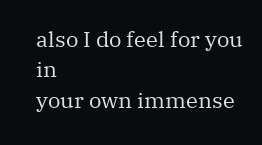also I do feel for you in
your own immense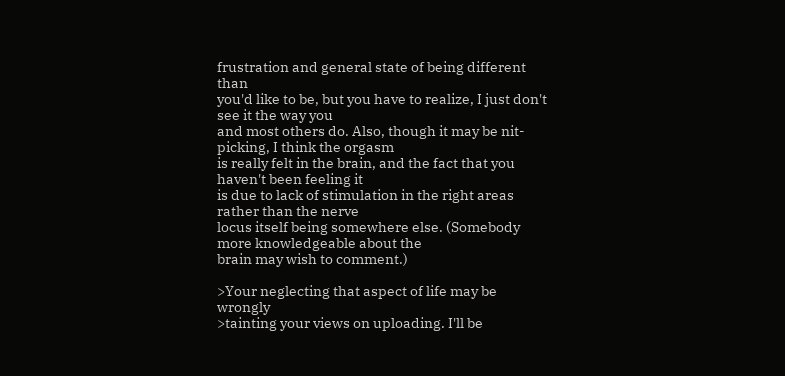frustration and general state of being different than
you'd like to be, but you have to realize, I just don't see it the way you
and most others do. Also, though it may be nit-picking, I think the orgasm
is really felt in the brain, and the fact that you haven't been feeling it
is due to lack of stimulation in the right areas rather than the nerve
locus itself being somewhere else. (Somebody more knowledgeable about the
brain may wish to comment.)

>Your neglecting that aspect of life may be wrongly
>tainting your views on uploading. I'll be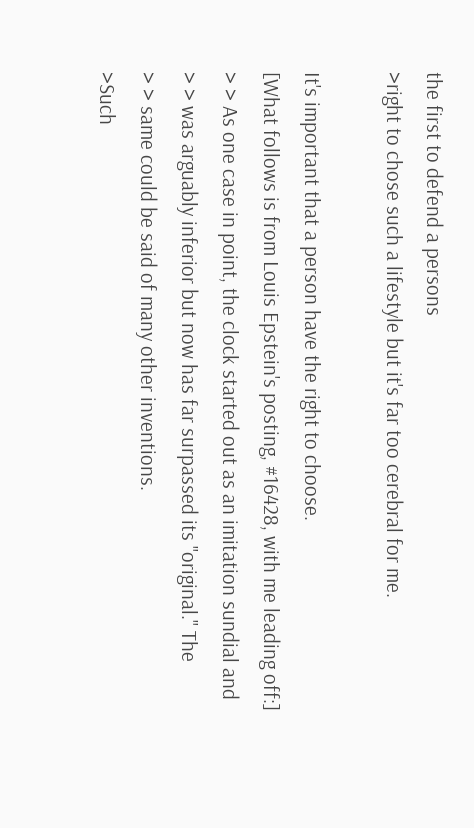the first to defend a persons
>right to chose such a lifestyle but it's far too cerebral for me.

It's important that a person have the right to choose.
[What follows is from Louis Epstein's posting, #16428, with me leading off:]
> > As one case in point, the clock started out as an imitation sundial and
> > was arguably inferior but now has far surpassed its "original." The
> > same could be said of many other inventions.
>Such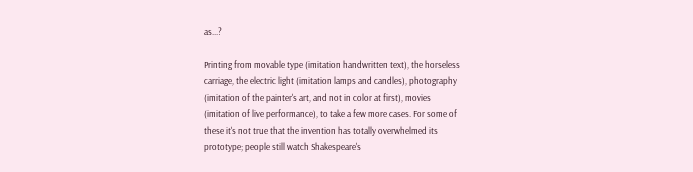as...?

Printing from movable type (imitation handwritten text), the horseless
carriage, the electric light (imitation lamps and candles), photography
(imitation of the painter's art, and not in color at first), movies
(imitation of live performance), to take a few more cases. For some of
these it's not true that the invention has totally overwhelmed its
prototype; people still watch Shakespeare's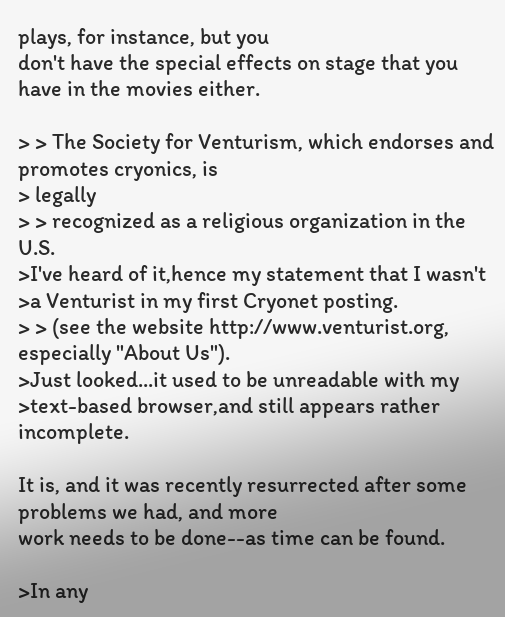plays, for instance, but you
don't have the special effects on stage that you have in the movies either.

> > The Society for Venturism, which endorses and promotes cryonics, is
> legally
> > recognized as a religious organization in the U.S.
>I've heard of it,hence my statement that I wasn't
>a Venturist in my first Cryonet posting.
> > (see the website http://www.venturist.org, especially "About Us").
>Just looked...it used to be unreadable with my
>text-based browser,and still appears rather incomplete.

It is, and it was recently resurrected after some problems we had, and more
work needs to be done--as time can be found.

>In any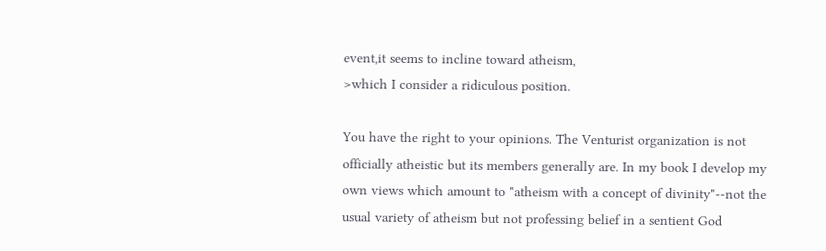event,it seems to incline toward atheism,
>which I consider a ridiculous position.

You have the right to your opinions. The Venturist organization is not
officially atheistic but its members generally are. In my book I develop my
own views which amount to "atheism with a concept of divinity"--not the
usual variety of atheism but not professing belief in a sentient God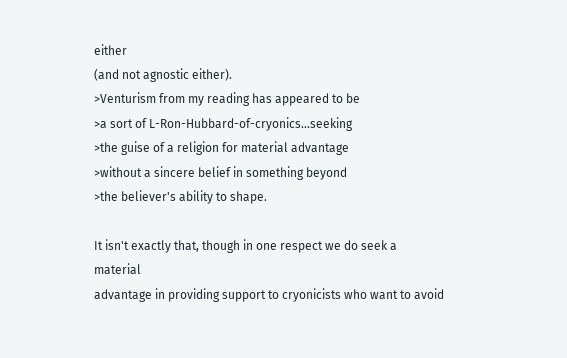either
(and not agnostic either).
>Venturism from my reading has appeared to be
>a sort of L-Ron-Hubbard-of-cryonics...seeking
>the guise of a religion for material advantage
>without a sincere belief in something beyond
>the believer's ability to shape.

It isn't exactly that, though in one respect we do seek a material
advantage in providing support to cryonicists who want to avoid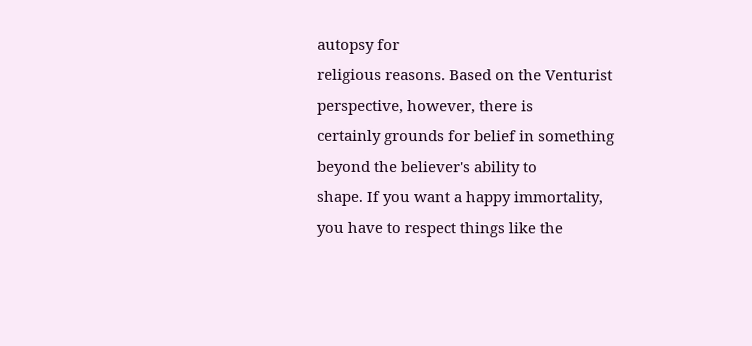autopsy for
religious reasons. Based on the Venturist perspective, however, there is
certainly grounds for belief in something beyond the believer's ability to
shape. If you want a happy immortality, you have to respect things like the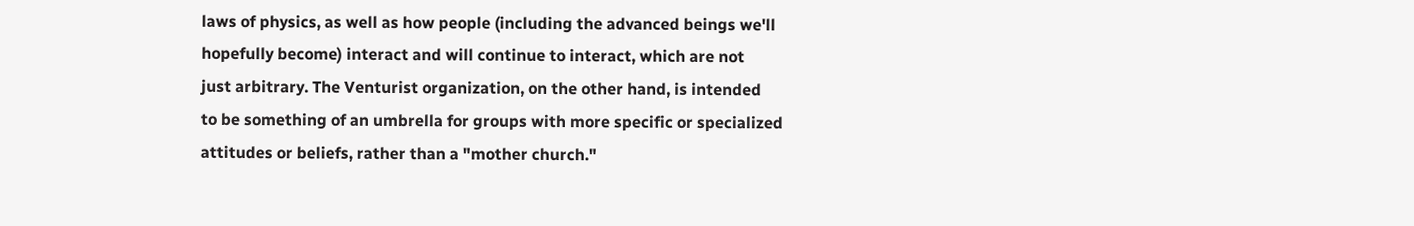laws of physics, as well as how people (including the advanced beings we'll
hopefully become) interact and will continue to interact, which are not
just arbitrary. The Venturist organization, on the other hand, is intended
to be something of an umbrella for groups with more specific or specialized
attitudes or beliefs, rather than a "mother church."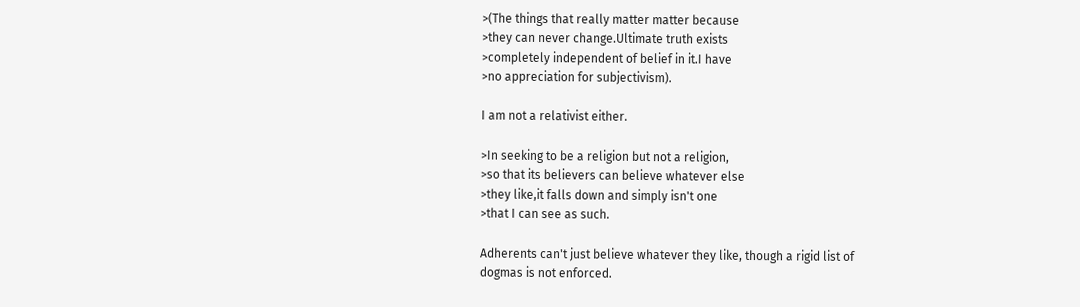>(The things that really matter matter because
>they can never change.Ultimate truth exists
>completely independent of belief in it.I have
>no appreciation for subjectivism).

I am not a relativist either.

>In seeking to be a religion but not a religion,
>so that its believers can believe whatever else
>they like,it falls down and simply isn't one
>that I can see as such.

Adherents can't just believe whatever they like, though a rigid list of
dogmas is not enforced.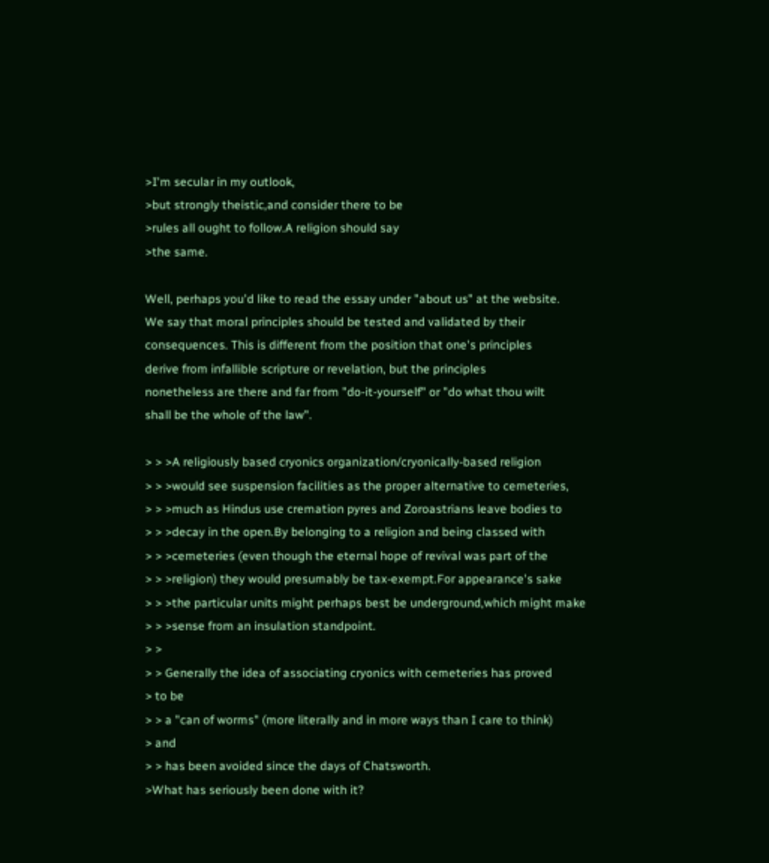>I'm secular in my outlook,
>but strongly theistic,and consider there to be
>rules all ought to follow.A religion should say
>the same.

Well, perhaps you'd like to read the essay under "about us" at the website.
We say that moral principles should be tested and validated by their
consequences. This is different from the position that one's principles
derive from infallible scripture or revelation, but the principles
nonetheless are there and far from "do-it-yourself" or "do what thou wilt
shall be the whole of the law".

> > >A religiously based cryonics organization/cryonically-based religion
> > >would see suspension facilities as the proper alternative to cemeteries,
> > >much as Hindus use cremation pyres and Zoroastrians leave bodies to
> > >decay in the open.By belonging to a religion and being classed with
> > >cemeteries (even though the eternal hope of revival was part of the
> > >religion) they would presumably be tax-exempt.For appearance's sake
> > >the particular units might perhaps best be underground,which might make
> > >sense from an insulation standpoint.
> >
> > Generally the idea of associating cryonics with cemeteries has proved
> to be
> > a "can of worms" (more literally and in more ways than I care to think)
> and
> > has been avoided since the days of Chatsworth.
>What has seriously been done with it?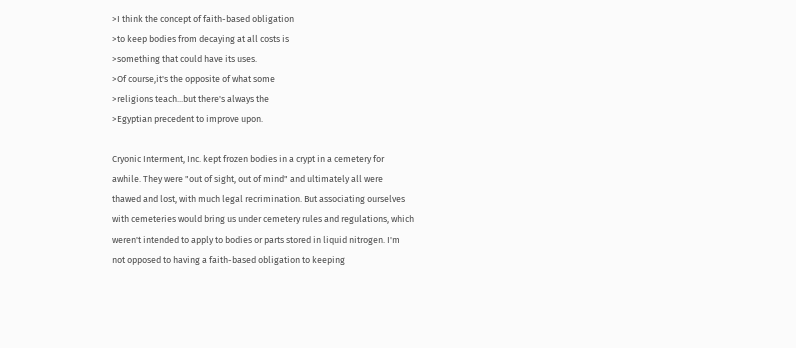>I think the concept of faith-based obligation
>to keep bodies from decaying at all costs is
>something that could have its uses.
>Of course,it's the opposite of what some
>religions teach...but there's always the
>Egyptian precedent to improve upon.

Cryonic Interment, Inc. kept frozen bodies in a crypt in a cemetery for
awhile. They were "out of sight, out of mind" and ultimately all were
thawed and lost, with much legal recrimination. But associating ourselves
with cemeteries would bring us under cemetery rules and regulations, which
weren't intended to apply to bodies or parts stored in liquid nitrogen. I'm
not opposed to having a faith-based obligation to keeping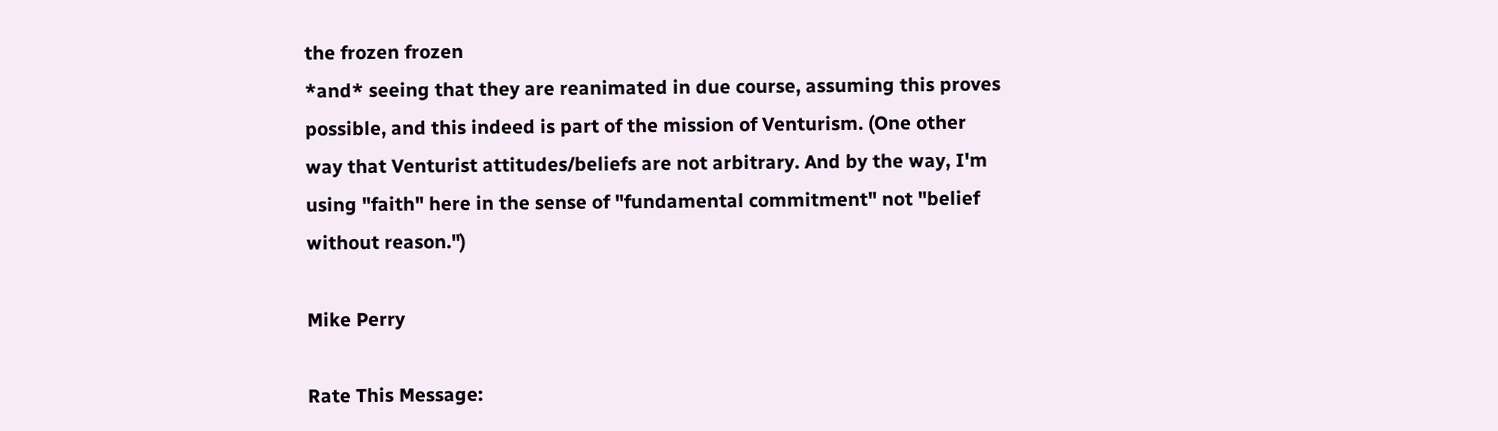the frozen frozen
*and* seeing that they are reanimated in due course, assuming this proves
possible, and this indeed is part of the mission of Venturism. (One other
way that Venturist attitudes/beliefs are not arbitrary. And by the way, I'm
using "faith" here in the sense of "fundamental commitment" not "belief
without reason.")

Mike Perry

Rate This Message: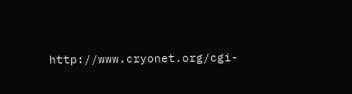http://www.cryonet.org/cgi-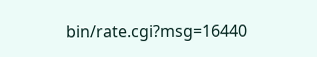bin/rate.cgi?msg=16440